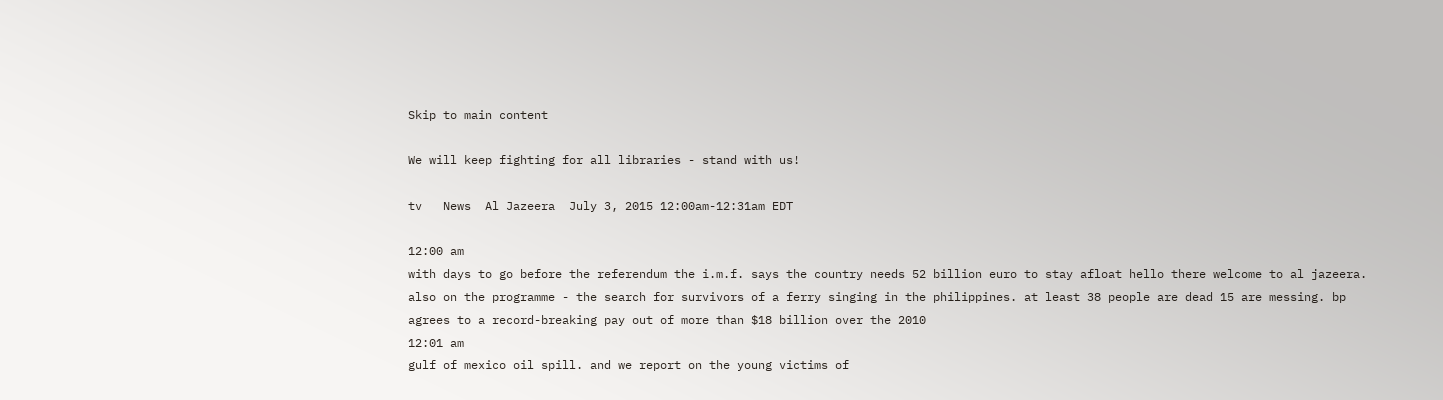Skip to main content

We will keep fighting for all libraries - stand with us!

tv   News  Al Jazeera  July 3, 2015 12:00am-12:31am EDT

12:00 am
with days to go before the referendum the i.m.f. says the country needs 52 billion euro to stay afloat hello there welcome to al jazeera. also on the programme - the search for survivors of a ferry singing in the philippines. at least 38 people are dead 15 are messing. bp agrees to a record-breaking pay out of more than $18 billion over the 2010
12:01 am
gulf of mexico oil spill. and we report on the young victims of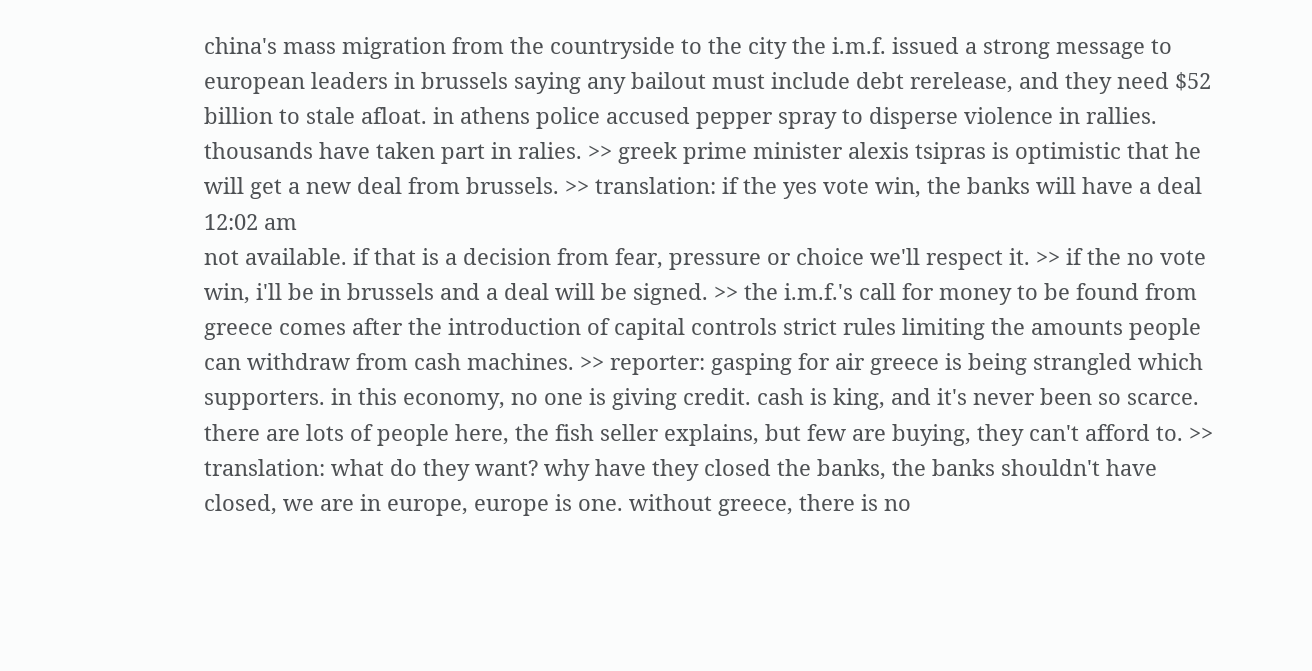china's mass migration from the countryside to the city the i.m.f. issued a strong message to european leaders in brussels saying any bailout must include debt rerelease, and they need $52 billion to stale afloat. in athens police accused pepper spray to disperse violence in rallies. thousands have taken part in ralies. >> greek prime minister alexis tsipras is optimistic that he will get a new deal from brussels. >> translation: if the yes vote win, the banks will have a deal
12:02 am
not available. if that is a decision from fear, pressure or choice we'll respect it. >> if the no vote win, i'll be in brussels and a deal will be signed. >> the i.m.f.'s call for money to be found from greece comes after the introduction of capital controls strict rules limiting the amounts people can withdraw from cash machines. >> reporter: gasping for air greece is being strangled which supporters. in this economy, no one is giving credit. cash is king, and it's never been so scarce. there are lots of people here, the fish seller explains, but few are buying, they can't afford to. >> translation: what do they want? why have they closed the banks, the banks shouldn't have closed, we are in europe, europe is one. without greece, there is no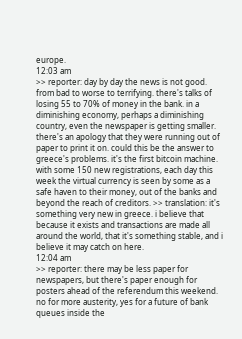europe.
12:03 am
>> reporter: day by day the news is not good. from bad to worse to terrifying. there's talks of losing 55 to 70% of money in the bank. in a diminishing economy, perhaps a diminishing country, even the newspaper is getting smaller. there's an apology that they were running out of paper to print it on. could this be the answer to greece's problems. it's the first bitcoin machine. with some 150 new registrations, each day this week the virtual currency is seen by some as a safe haven to their money, out of the banks and beyond the reach of creditors. >> translation: it's something very new in greece. i believe that because it exists and transactions are made all around the world, that it's something stable, and i believe it may catch on here.
12:04 am
>> reporter: there may be less paper for newspapers, but there's paper enough for posters ahead of the referendum this weekend. no for more austerity, yes for a future of bank queues inside the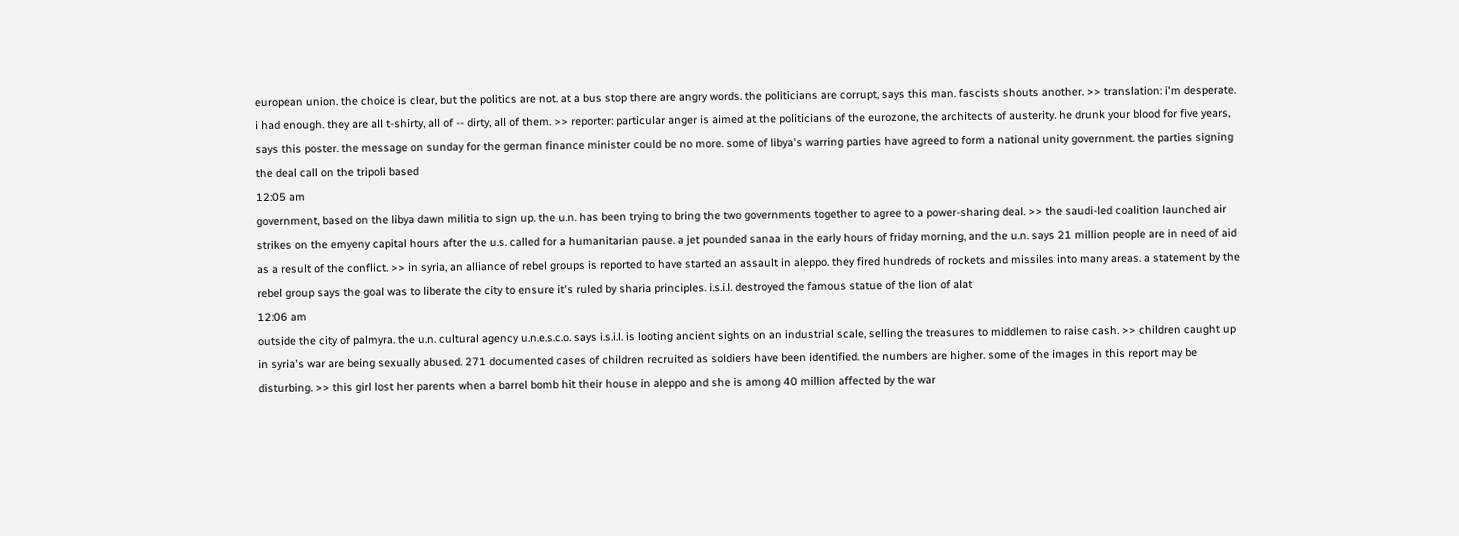european union. the choice is clear, but the politics are not. at a bus stop there are angry words. the politicians are corrupt, says this man. fascists shouts another. >> translation: i'm desperate. i had enough. they are all t-shirty, all of -- dirty, all of them. >> reporter: particular anger is aimed at the politicians of the eurozone, the architects of austerity. he drunk your blood for five years, says this poster. the message on sunday for the german finance minister could be no more. some of libya's warring parties have agreed to form a national unity government. the parties signing the deal call on the tripoli based
12:05 am
government, based on the libya dawn militia to sign up. the u.n. has been trying to bring the two governments together to agree to a power-sharing deal. >> the saudi-led coalition launched air strikes on the emyeny capital hours after the u.s. called for a humanitarian pause. a jet pounded sanaa in the early hours of friday morning, and the u.n. says 21 million people are in need of aid as a result of the conflict. >> in syria, an alliance of rebel groups is reported to have started an assault in aleppo. they fired hundreds of rockets and missiles into many areas. a statement by the rebel group says the goal was to liberate the city to ensure it's ruled by sharia principles. i.s.i.l. destroyed the famous statue of the lion of alat
12:06 am
outside the city of palmyra. the u.n. cultural agency u.n.e.s.c.o. says i.s.i.l. is looting ancient sights on an industrial scale, selling the treasures to middlemen to raise cash. >> children caught up in syria's war are being sexually abused. 271 documented cases of children recruited as soldiers have been identified. the numbers are higher. some of the images in this report may be disturbing. >> this girl lost her parents when a barrel bomb hit their house in aleppo and she is among 40 million affected by the war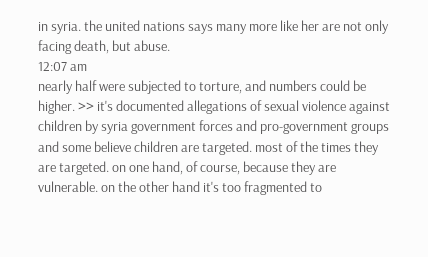in syria. the united nations says many more like her are not only facing death, but abuse.
12:07 am
nearly half were subjected to torture, and numbers could be higher. >> it's documented allegations of sexual violence against children by syria government forces and pro-government groups and some believe children are targeted. most of the times they are targeted. on one hand, of course, because they are vulnerable. on the other hand it's too fragmented to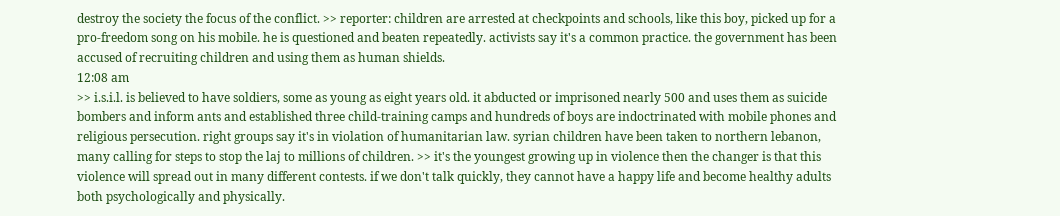destroy the society the focus of the conflict. >> reporter: children are arrested at checkpoints and schools, like this boy, picked up for a pro-freedom song on his mobile. he is questioned and beaten repeatedly. activists say it's a common practice. the government has been accused of recruiting children and using them as human shields.
12:08 am
>> i.s.i.l. is believed to have soldiers, some as young as eight years old. it abducted or imprisoned nearly 500 and uses them as suicide bombers and inform ants and established three child-training camps and hundreds of boys are indoctrinated with mobile phones and religious persecution. right groups say it's in violation of humanitarian law. syrian children have been taken to northern lebanon, many calling for steps to stop the laj to millions of children. >> it's the youngest growing up in violence then the changer is that this violence will spread out in many different contests. if we don't talk quickly, they cannot have a happy life and become healthy adults both psychologically and physically.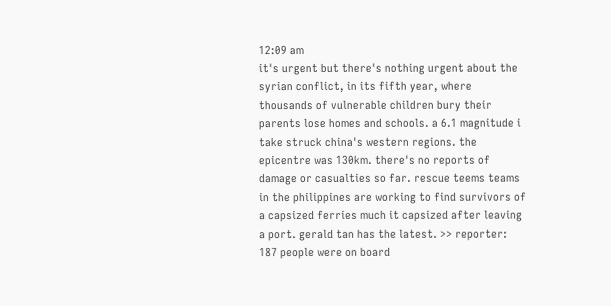12:09 am
it's urgent but there's nothing urgent about the syrian conflict, in its fifth year, where thousands of vulnerable children bury their parents lose homes and schools. a 6.1 magnitude i take struck china's western regions. the epicentre was 130km. there's no reports of damage or casualties so far. rescue teems teams in the philippines are working to find survivors of a capsized ferries much it capsized after leaving a port. gerald tan has the latest. >> reporter: 187 people were on board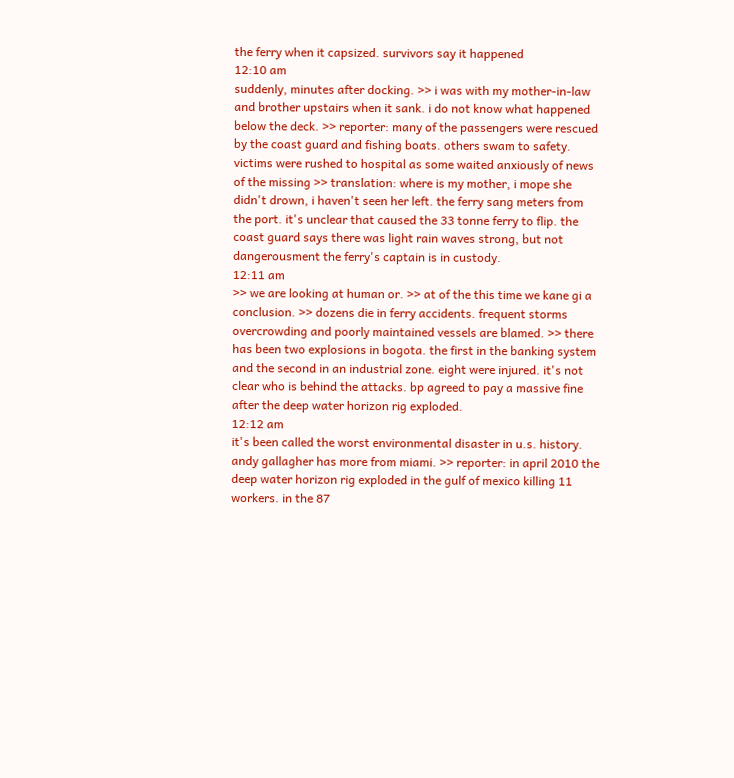the ferry when it capsized. survivors say it happened
12:10 am
suddenly, minutes after docking. >> i was with my mother-in-law and brother upstairs when it sank. i do not know what happened below the deck. >> reporter: many of the passengers were rescued by the coast guard and fishing boats. others swam to safety. victims were rushed to hospital as some waited anxiously of news of the missing >> translation: where is my mother, i mope she didn't drown, i haven't seen her left. the ferry sang meters from the port. it's unclear that caused the 33 tonne ferry to flip. the coast guard says there was light rain waves strong, but not dangerousment the ferry's captain is in custody.
12:11 am
>> we are looking at human or. >> at of the this time we kane gi a conclusion. >> dozens die in ferry accidents. frequent storms overcrowding and poorly maintained vessels are blamed. >> there has been two explosions in bogota. the first in the banking system and the second in an industrial zone. eight were injured. it's not clear who is behind the attacks. bp agreed to pay a massive fine after the deep water horizon rig exploded.
12:12 am
it's been called the worst environmental disaster in u.s. history. andy gallagher has more from miami. >> reporter: in april 2010 the deep water horizon rig exploded in the gulf of mexico killing 11 workers. in the 87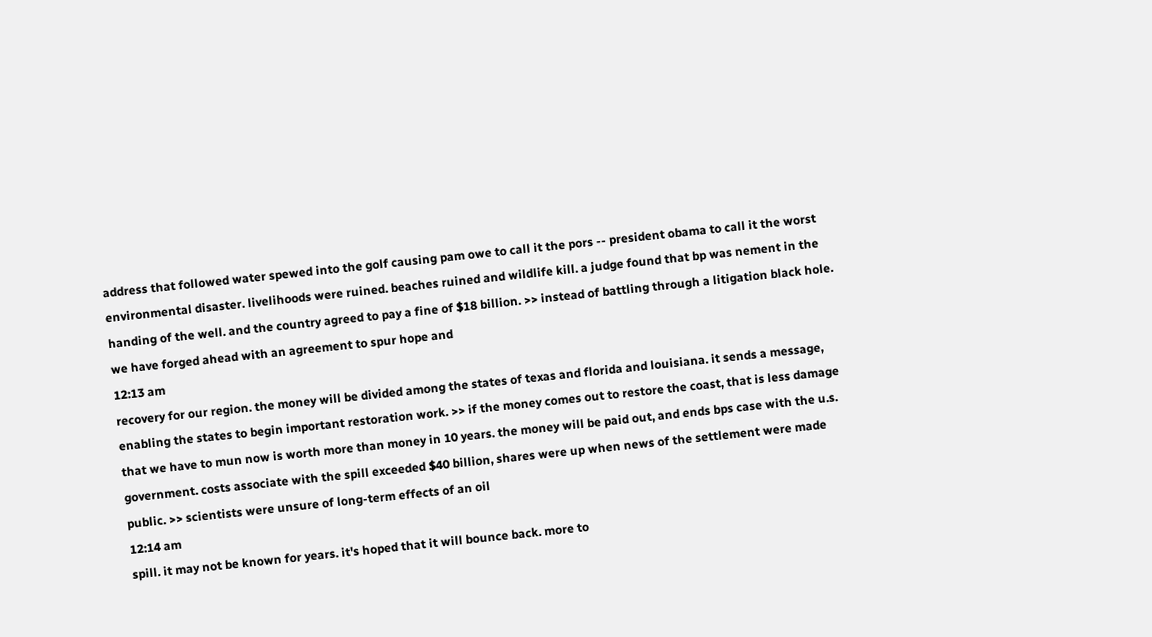address that followed water spewed into the golf causing pam owe to call it the pors -- president obama to call it the worst environmental disaster. livelihoods were ruined. beaches ruined and wildlife kill. a judge found that bp was nement in the handing of the well. and the country agreed to pay a fine of $18 billion. >> instead of battling through a litigation black hole. we have forged ahead with an agreement to spur hope and
12:13 am
recovery for our region. the money will be divided among the states of texas and florida and louisiana. it sends a message, enabling the states to begin important restoration work. >> if the money comes out to restore the coast, that is less damage that we have to mun now is worth more than money in 10 years. the money will be paid out, and ends bps case with the u.s. government. costs associate with the spill exceeded $40 billion, shares were up when news of the settlement were made public. >> scientists were unsure of long-term effects of an oil
12:14 am
spill. it may not be known for years. it's hoped that it will bounce back. more to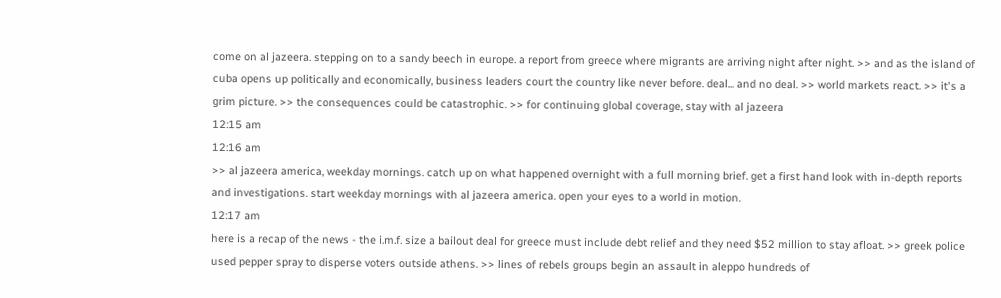come on al jazeera. stepping on to a sandy beech in europe. a report from greece where migrants are arriving night after night. >> and as the island of cuba opens up politically and economically, business leaders court the country like never before. deal... and no deal. >> world markets react. >> it's a grim picture. >> the consequences could be catastrophic. >> for continuing global coverage, stay with al jazeera
12:15 am
12:16 am
>> al jazeera america, weekday mornings. catch up on what happened overnight with a full morning brief. get a first hand look with in-depth reports and investigations. start weekday mornings with al jazeera america. open your eyes to a world in motion.
12:17 am
here is a recap of the news - the i.m.f. size a bailout deal for greece must include debt relief and they need $52 million to stay afloat. >> greek police used pepper spray to disperse voters outside athens. >> lines of rebels groups begin an assault in aleppo hundreds of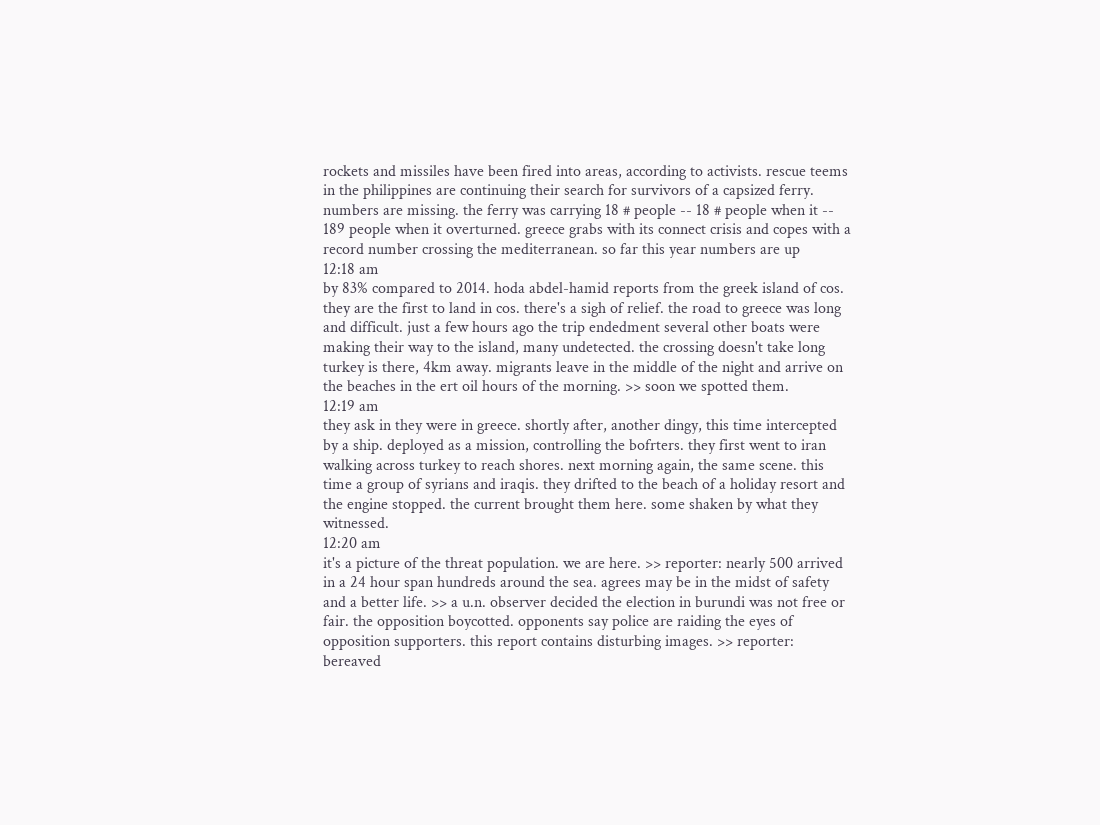rockets and missiles have been fired into areas, according to activists. rescue teems in the philippines are continuing their search for survivors of a capsized ferry. numbers are missing. the ferry was carrying 18 # people -- 18 # people when it -- 189 people when it overturned. greece grabs with its connect crisis and copes with a record number crossing the mediterranean. so far this year numbers are up
12:18 am
by 83% compared to 2014. hoda abdel-hamid reports from the greek island of cos. they are the first to land in cos. there's a sigh of relief. the road to greece was long and difficult. just a few hours ago the trip endedment several other boats were making their way to the island, many undetected. the crossing doesn't take long turkey is there, 4km away. migrants leave in the middle of the night and arrive on the beaches in the ert oil hours of the morning. >> soon we spotted them.
12:19 am
they ask in they were in greece. shortly after, another dingy, this time intercepted by a ship. deployed as a mission, controlling the bofrters. they first went to iran walking across turkey to reach shores. next morning again, the same scene. this time a group of syrians and iraqis. they drifted to the beach of a holiday resort and the engine stopped. the current brought them here. some shaken by what they witnessed.
12:20 am
it's a picture of the threat population. we are here. >> reporter: nearly 500 arrived in a 24 hour span hundreds around the sea. agrees may be in the midst of safety and a better life. >> a u.n. observer decided the election in burundi was not free or fair. the opposition boycotted. opponents say police are raiding the eyes of opposition supporters. this report contains disturbing images. >> reporter: bereaved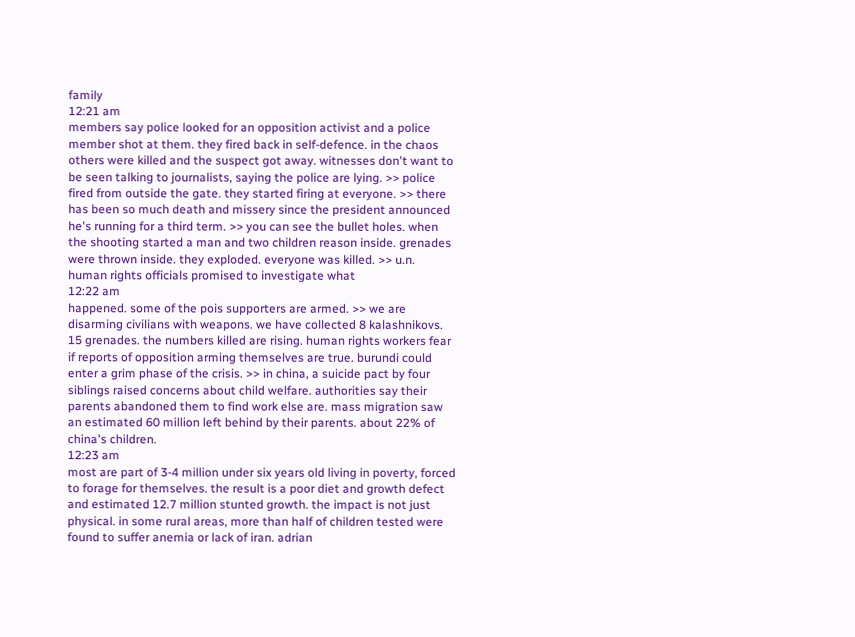family
12:21 am
members say police looked for an opposition activist and a police member shot at them. they fired back in self-defence. in the chaos others were killed and the suspect got away. witnesses don't want to be seen talking to journalists, saying the police are lying. >> police fired from outside the gate. they started firing at everyone. >> there has been so much death and missery since the president announced he's running for a third term. >> you can see the bullet holes. when the shooting started a man and two children reason inside. grenades were thrown inside. they exploded. everyone was killed. >> u.n. human rights officials promised to investigate what
12:22 am
happened. some of the pois supporters are armed. >> we are disarming civilians with weapons. we have collected 8 kalashnikovs. 15 grenades. the numbers killed are rising. human rights workers fear if reports of opposition arming themselves are true. burundi could enter a grim phase of the crisis. >> in china, a suicide pact by four siblings raised concerns about child welfare. authorities say their parents abandoned them to find work else are. mass migration saw an estimated 60 million left behind by their parents. about 22% of china's children.
12:23 am
most are part of 3-4 million under six years old living in poverty, forced to forage for themselves. the result is a poor diet and growth defect and estimated 12.7 million stunted growth. the impact is not just physical. in some rural areas, more than half of children tested were found to suffer anemia or lack of iran. adrian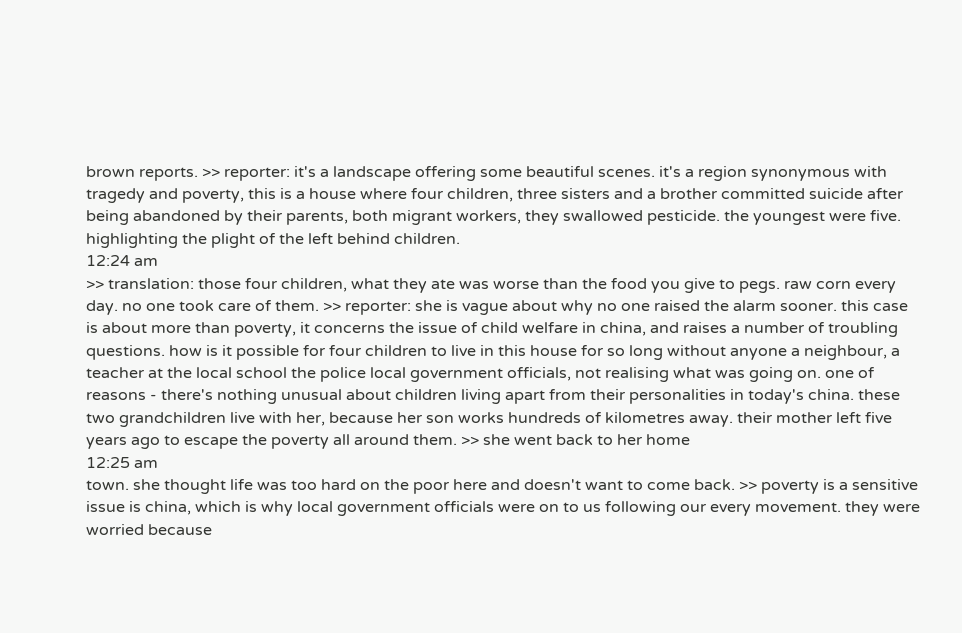brown reports. >> reporter: it's a landscape offering some beautiful scenes. it's a region synonymous with tragedy and poverty, this is a house where four children, three sisters and a brother committed suicide after being abandoned by their parents, both migrant workers, they swallowed pesticide. the youngest were five. highlighting the plight of the left behind children.
12:24 am
>> translation: those four children, what they ate was worse than the food you give to pegs. raw corn every day. no one took care of them. >> reporter: she is vague about why no one raised the alarm sooner. this case is about more than poverty, it concerns the issue of child welfare in china, and raises a number of troubling questions. how is it possible for four children to live in this house for so long without anyone a neighbour, a teacher at the local school the police local government officials, not realising what was going on. one of reasons - there's nothing unusual about children living apart from their personalities in today's china. these two grandchildren live with her, because her son works hundreds of kilometres away. their mother left five years ago to escape the poverty all around them. >> she went back to her home
12:25 am
town. she thought life was too hard on the poor here and doesn't want to come back. >> poverty is a sensitive issue is china, which is why local government officials were on to us following our every movement. they were worried because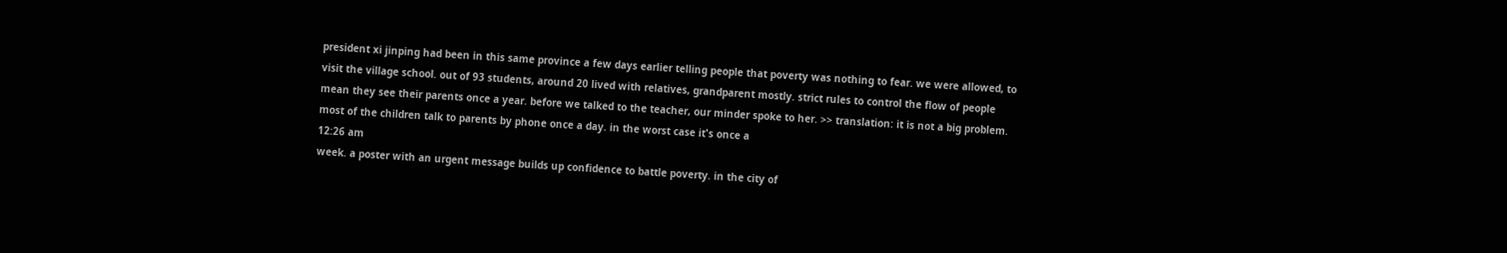president xi jinping had been in this same province a few days earlier telling people that poverty was nothing to fear. we were allowed, to visit the village school. out of 93 students, around 20 lived with relatives, grandparent mostly. strict rules to control the flow of people mean they see their parents once a year. before we talked to the teacher, our minder spoke to her. >> translation: it is not a big problem. most of the children talk to parents by phone once a day. in the worst case it's once a
12:26 am
week. a poster with an urgent message builds up confidence to battle poverty. in the city of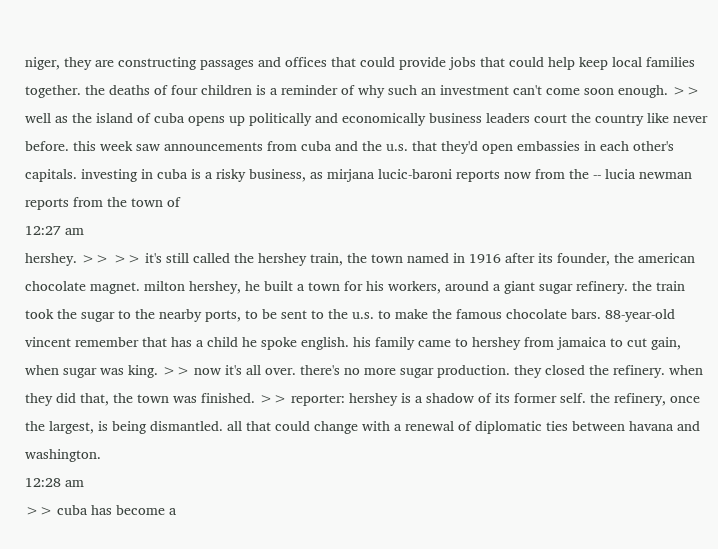niger, they are constructing passages and offices that could provide jobs that could help keep local families together. the deaths of four children is a reminder of why such an investment can't come soon enough. >> well as the island of cuba opens up politically and economically business leaders court the country like never before. this week saw announcements from cuba and the u.s. that they'd open embassies in each other's capitals. investing in cuba is a risky business, as mirjana lucic-baroni reports now from the -- lucia newman reports from the town of
12:27 am
hershey. >> >> it's still called the hershey train, the town named in 1916 after its founder, the american chocolate magnet. milton hershey, he built a town for his workers, around a giant sugar refinery. the train took the sugar to the nearby ports, to be sent to the u.s. to make the famous chocolate bars. 88-year-old vincent remember that has a child he spoke english. his family came to hershey from jamaica to cut gain, when sugar was king. >> now it's all over. there's no more sugar production. they closed the refinery. when they did that, the town was finished. >> reporter: hershey is a shadow of its former self. the refinery, once the largest, is being dismantled. all that could change with a renewal of diplomatic ties between havana and washington.
12:28 am
>> cuba has become a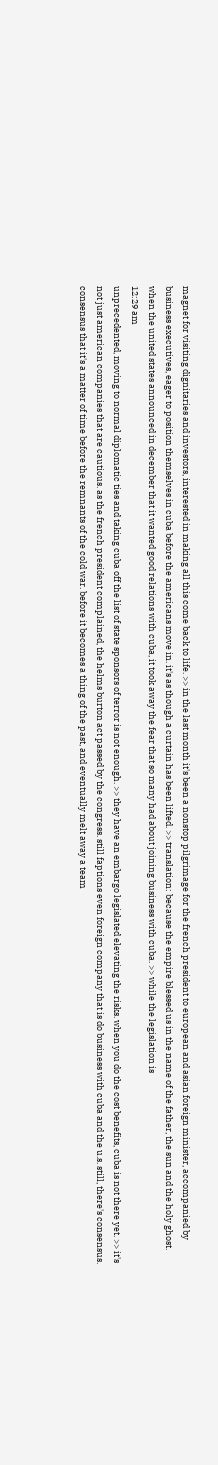magnet for visiting dignitaries and investors, interested in making all this come back to life. >> in the last month it's been a nonstop pilgrimage for the french president to european and asian foreign minister, accompanied by business executives, eager to position themselves in cuba before the americans move in. it's as though a curtain has been lifted. >> translation: because the empire blessed us in the name of the father, the sun and the holy ghost. when the united states announced in december that it wanted good relations with cuba, it took away the fear that so many had about joining business with cuba. >> while the legislation is
12:29 am
unprecedented, moving to normal diplomatic ties and taking cuba off the list of state sponsors of terror is not enough. >> they have an embargo legislated elevating the risks. when you do the cost benefits, cuba is not there yet. >> it's not just american companies that are cautious. as the french president complained, the helms burton act passed by the congress. still faptions even foreign company that is do business with cuba and the u.s. still, there's consensus. consensus that it's a matter of time before the remnants of the cold war. before it becomes a thing of the past, and eventually melt away a team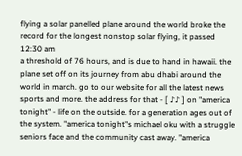flying a solar panelled plane around the world broke the record for the longest nonstop solar flying, it passed
12:30 am
a threshold of 76 hours, and is due to hand in hawaii. the plane set off on its journey from abu dhabi around the world in march. go to our website for all the latest news sports and more. the address for that - [ ♪♪ ] on "america tonight" - life on the outside. for a generation ages out of the system. "america tonight"s michael oku with a struggle seniors face and the community cast away. "america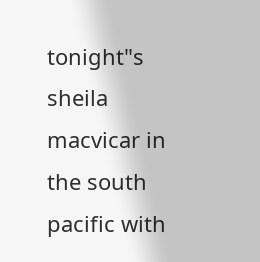tonight"s sheila macvicar in the south pacific with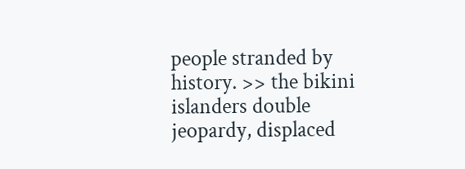people stranded by history. >> the bikini islanders double jeopardy, displaced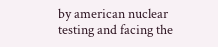by american nuclear testing and facing the